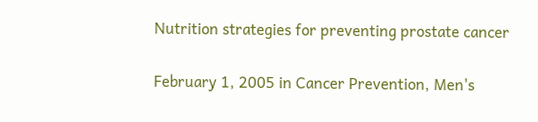Nutrition strategies for preventing prostate cancer

February 1, 2005 in Cancer Prevention, Men's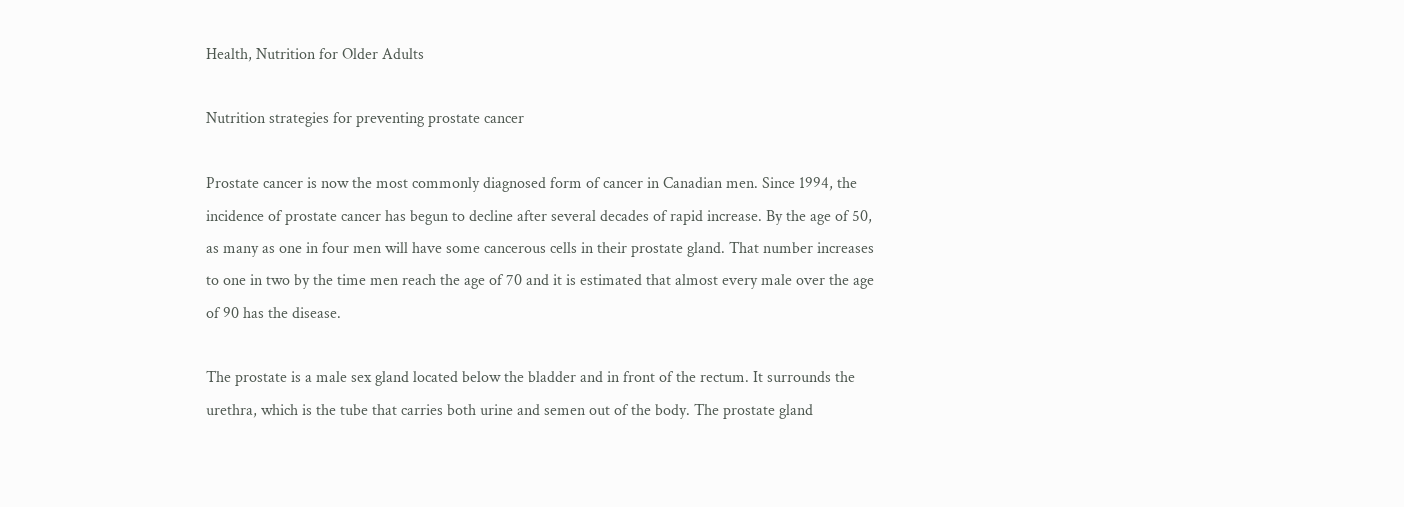Health, Nutrition for Older Adults

Nutrition strategies for preventing prostate cancer

Prostate cancer is now the most commonly diagnosed form of cancer in Canadian men. Since 1994, the incidence of prostate cancer has begun to decline after several decades of rapid increase. By the age of 50, as many as one in four men will have some cancerous cells in their prostate gland. That number increases to one in two by the time men reach the age of 70 and it is estimated that almost every male over the age of 90 has the disease.

The prostate is a male sex gland located below the bladder and in front of the rectum. It surrounds the urethra, which is the tube that carries both urine and semen out of the body. The prostate gland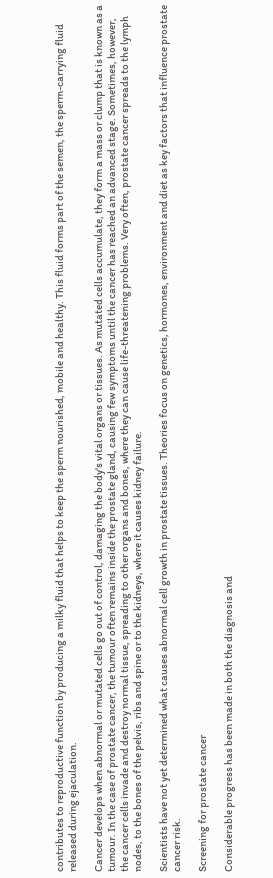contributes to reproductive function by producing a milky fluid that helps to keep the sperm nourished, mobile and healthy. This fluid forms part of the semen, the sperm-carrying fluid released during ejaculation.

Cancer develops when abnormal or mutated cells go out of control, damaging the body's vital organs or tissues. As mutated cells accumulate, they form a mass or clump that is known as a tumour. In the case of prostate cancer, the tumour often remains inside the prostate gland, causing few symptoms until the cancer has reached an advanced stage. Sometimes, however, the cancer cells invade and destroy normal tissue, spreading to other organs and bones, where they can cause life-threatening problems. Very often, prostate cancer spreads to the lymph nodes, to the bones of the pelvis, ribs and spine or to the kidneys, where it causes kidney failure.

Scientists have not yet determined what causes abnormal cell growth in prostate tissues. Theories focus on genetics, hormones, environment and diet as key factors that influence prostate cancer risk.

Screening for prostate cancer

Considerable progress has been made in both the diagnosis and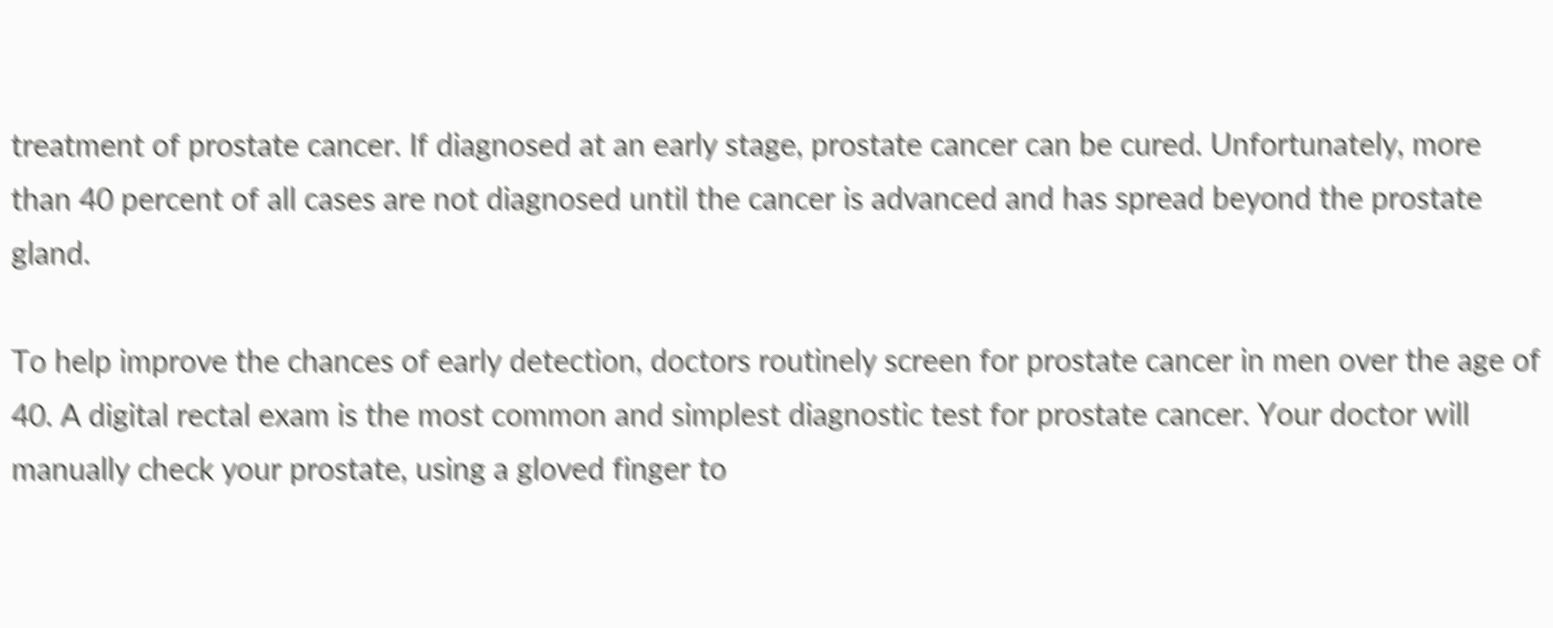treatment of prostate cancer. If diagnosed at an early stage, prostate cancer can be cured. Unfortunately, more than 40 percent of all cases are not diagnosed until the cancer is advanced and has spread beyond the prostate gland.

To help improve the chances of early detection, doctors routinely screen for prostate cancer in men over the age of 40. A digital rectal exam is the most common and simplest diagnostic test for prostate cancer. Your doctor will manually check your prostate, using a gloved finger to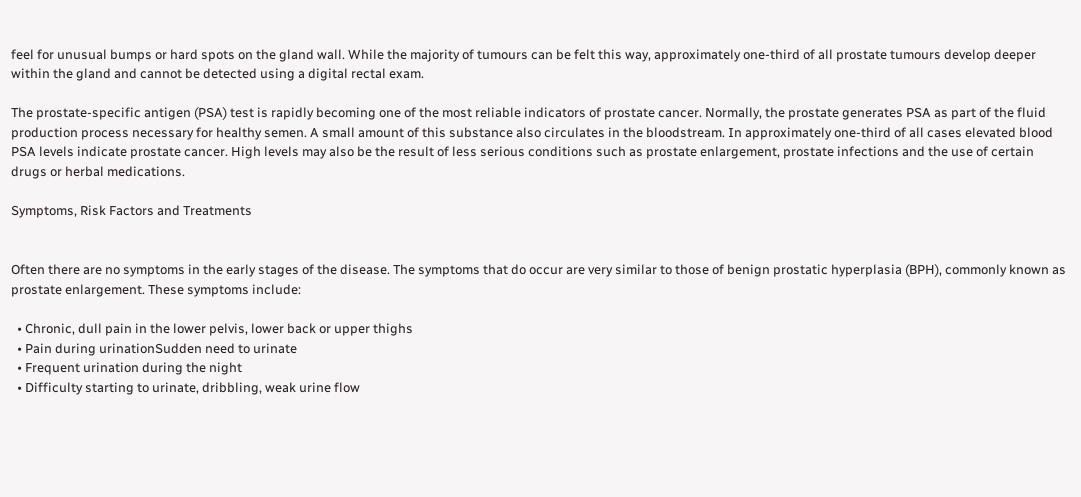feel for unusual bumps or hard spots on the gland wall. While the majority of tumours can be felt this way, approximately one-third of all prostate tumours develop deeper within the gland and cannot be detected using a digital rectal exam.

The prostate-specific antigen (PSA) test is rapidly becoming one of the most reliable indicators of prostate cancer. Normally, the prostate generates PSA as part of the fluid production process necessary for healthy semen. A small amount of this substance also circulates in the bloodstream. In approximately one-third of all cases elevated blood PSA levels indicate prostate cancer. High levels may also be the result of less serious conditions such as prostate enlargement, prostate infections and the use of certain drugs or herbal medications.

Symptoms, Risk Factors and Treatments


Often there are no symptoms in the early stages of the disease. The symptoms that do occur are very similar to those of benign prostatic hyperplasia (BPH), commonly known as prostate enlargement. These symptoms include:

  • Chronic, dull pain in the lower pelvis, lower back or upper thighs
  • Pain during urinationSudden need to urinate
  • Frequent urination during the night
  • Difficulty starting to urinate, dribbling, weak urine flow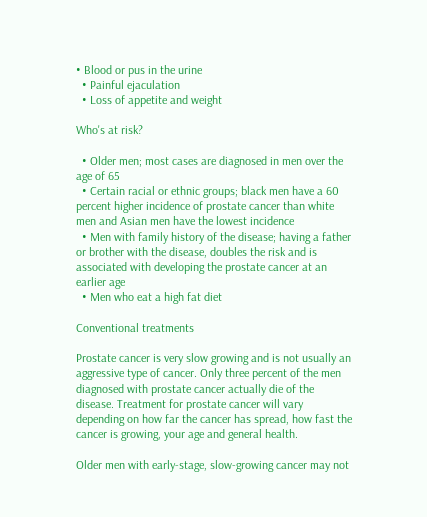• Blood or pus in the urine
  • Painful ejaculation
  • Loss of appetite and weight

Who's at risk?

  • Older men; most cases are diagnosed in men over the age of 65
  • Certain racial or ethnic groups; black men have a 60 percent higher incidence of prostate cancer than white men and Asian men have the lowest incidence
  • Men with family history of the disease; having a father or brother with the disease, doubles the risk and is associated with developing the prostate cancer at an earlier age
  • Men who eat a high fat diet

Conventional treatments

Prostate cancer is very slow growing and is not usually an aggressive type of cancer. Only three percent of the men diagnosed with prostate cancer actually die of the disease. Treatment for prostate cancer will vary depending on how far the cancer has spread, how fast the cancer is growing, your age and general health.

Older men with early-stage, slow-growing cancer may not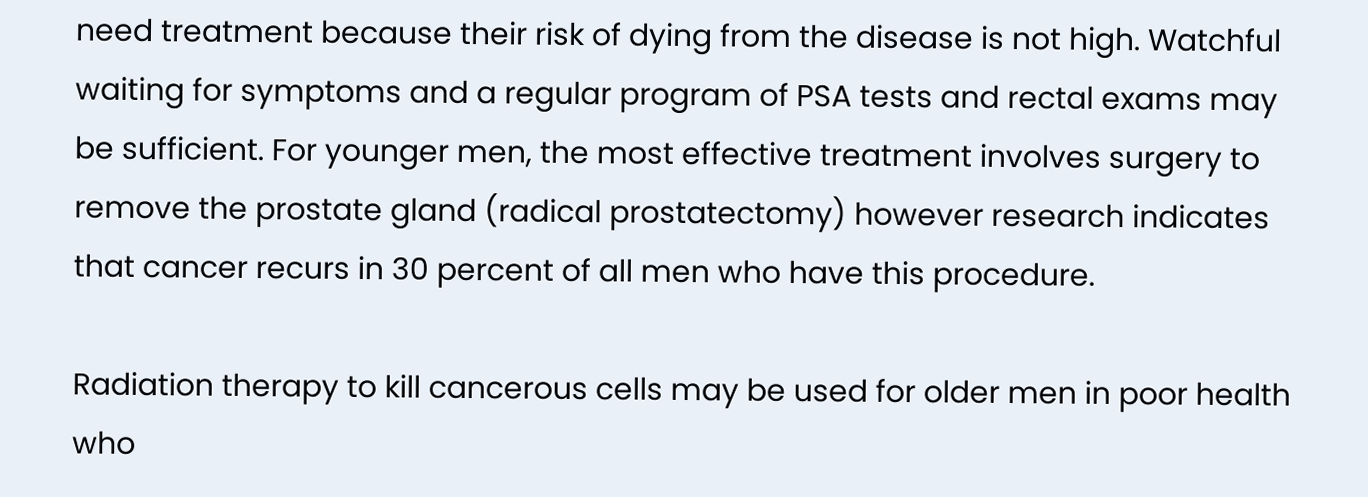need treatment because their risk of dying from the disease is not high. Watchful waiting for symptoms and a regular program of PSA tests and rectal exams may be sufficient. For younger men, the most effective treatment involves surgery to remove the prostate gland (radical prostatectomy) however research indicates that cancer recurs in 30 percent of all men who have this procedure.

Radiation therapy to kill cancerous cells may be used for older men in poor health who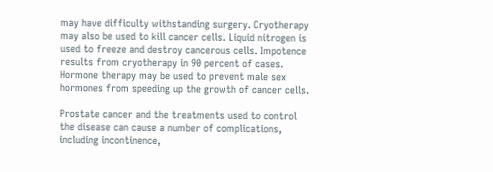may have difficulty withstanding surgery. Cryotherapy may also be used to kill cancer cells. Liquid nitrogen is used to freeze and destroy cancerous cells. Impotence results from cryotherapy in 90 percent of cases. Hormone therapy may be used to prevent male sex hormones from speeding up the growth of cancer cells.

Prostate cancer and the treatments used to control the disease can cause a number of complications, including incontinence,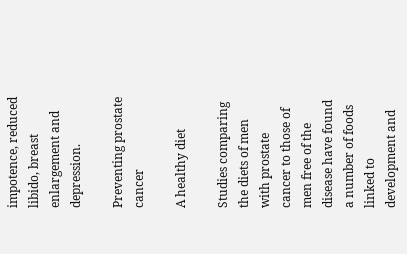impotence, reduced libido, breast enlargement and depression.

Preventing prostate cancer

A healthy diet

Studies comparing the diets of men with prostate cancer to those of men free of the disease have found a number of foods linked to development and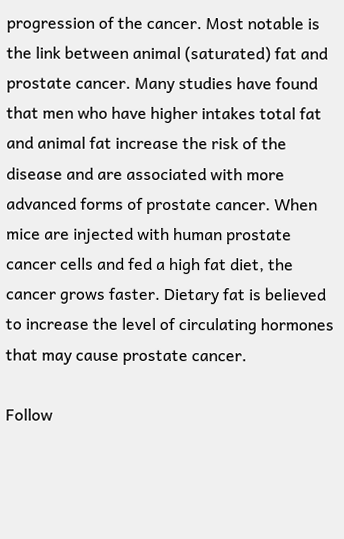progression of the cancer. Most notable is the link between animal (saturated) fat and prostate cancer. Many studies have found that men who have higher intakes total fat and animal fat increase the risk of the disease and are associated with more advanced forms of prostate cancer. When mice are injected with human prostate cancer cells and fed a high fat diet, the cancer grows faster. Dietary fat is believed to increase the level of circulating hormones that may cause prostate cancer.

Follow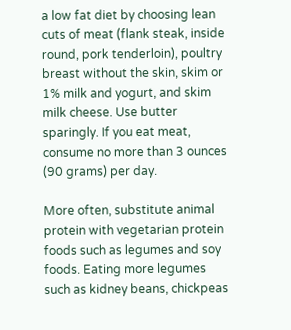a low fat diet by choosing lean cuts of meat (flank steak, inside round, pork tenderloin), poultry breast without the skin, skim or 1% milk and yogurt, and skim milk cheese. Use butter sparingly. If you eat meat, consume no more than 3 ounces (90 grams) per day.

More often, substitute animal protein with vegetarian protein foods such as legumes and soy foods. Eating more legumes such as kidney beans, chickpeas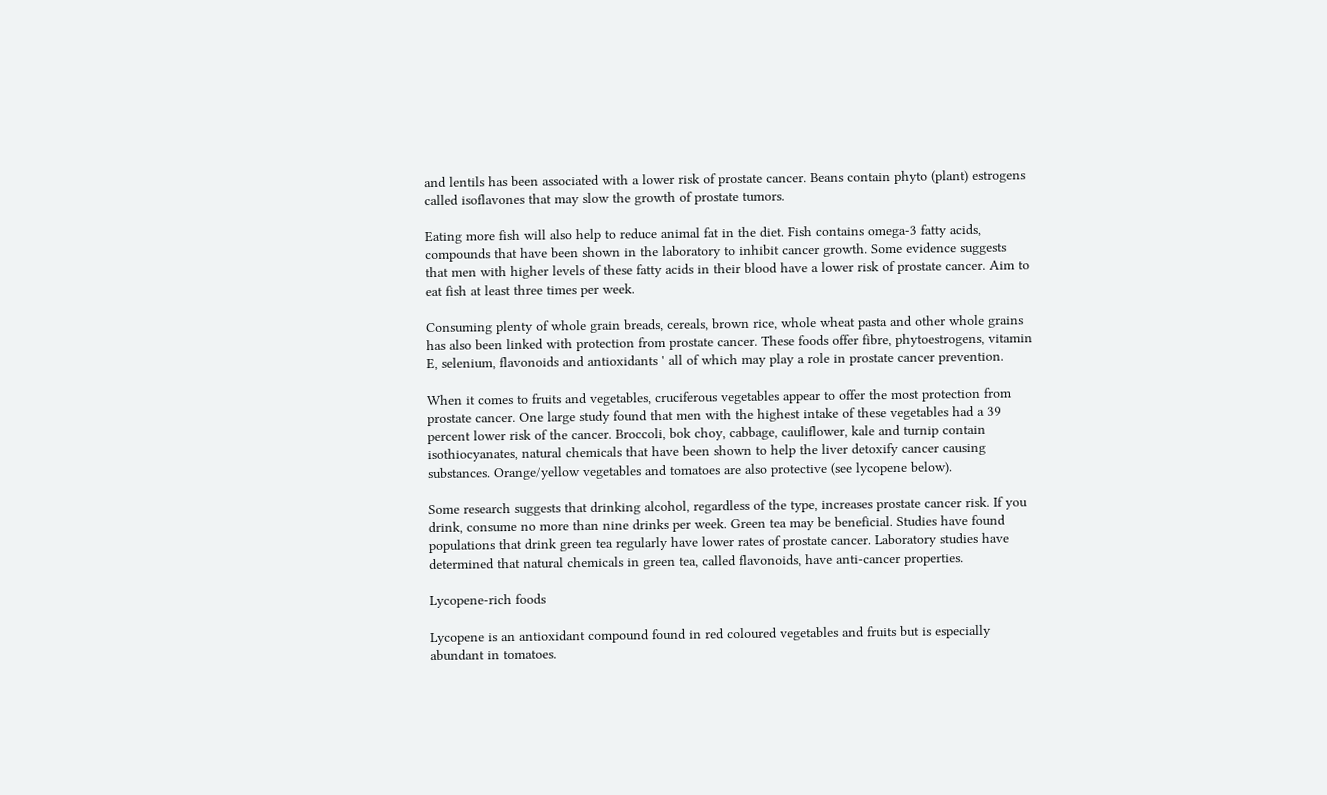and lentils has been associated with a lower risk of prostate cancer. Beans contain phyto (plant) estrogens called isoflavones that may slow the growth of prostate tumors.

Eating more fish will also help to reduce animal fat in the diet. Fish contains omega-3 fatty acids, compounds that have been shown in the laboratory to inhibit cancer growth. Some evidence suggests that men with higher levels of these fatty acids in their blood have a lower risk of prostate cancer. Aim to eat fish at least three times per week.

Consuming plenty of whole grain breads, cereals, brown rice, whole wheat pasta and other whole grains has also been linked with protection from prostate cancer. These foods offer fibre, phytoestrogens, vitamin E, selenium, flavonoids and antioxidants ' all of which may play a role in prostate cancer prevention.

When it comes to fruits and vegetables, cruciferous vegetables appear to offer the most protection from prostate cancer. One large study found that men with the highest intake of these vegetables had a 39 percent lower risk of the cancer. Broccoli, bok choy, cabbage, cauliflower, kale and turnip contain isothiocyanates, natural chemicals that have been shown to help the liver detoxify cancer causing substances. Orange/yellow vegetables and tomatoes are also protective (see lycopene below).

Some research suggests that drinking alcohol, regardless of the type, increases prostate cancer risk. If you drink, consume no more than nine drinks per week. Green tea may be beneficial. Studies have found populations that drink green tea regularly have lower rates of prostate cancer. Laboratory studies have determined that natural chemicals in green tea, called flavonoids, have anti-cancer properties.

Lycopene-rich foods

Lycopene is an antioxidant compound found in red coloured vegetables and fruits but is especially abundant in tomatoes.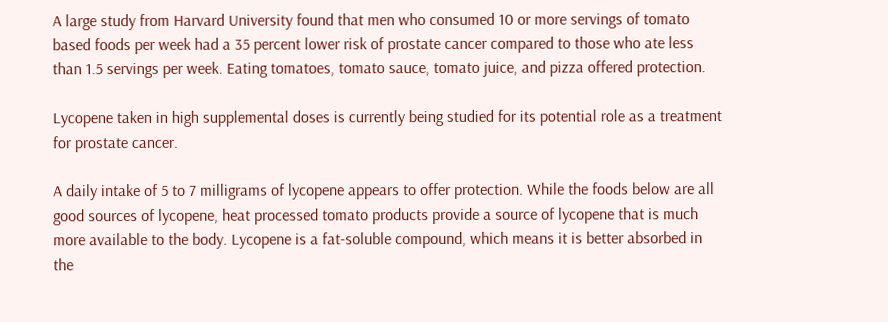A large study from Harvard University found that men who consumed 10 or more servings of tomato based foods per week had a 35 percent lower risk of prostate cancer compared to those who ate less than 1.5 servings per week. Eating tomatoes, tomato sauce, tomato juice, and pizza offered protection.

Lycopene taken in high supplemental doses is currently being studied for its potential role as a treatment for prostate cancer.

A daily intake of 5 to 7 milligrams of lycopene appears to offer protection. While the foods below are all good sources of lycopene, heat processed tomato products provide a source of lycopene that is much more available to the body. Lycopene is a fat-soluble compound, which means it is better absorbed in the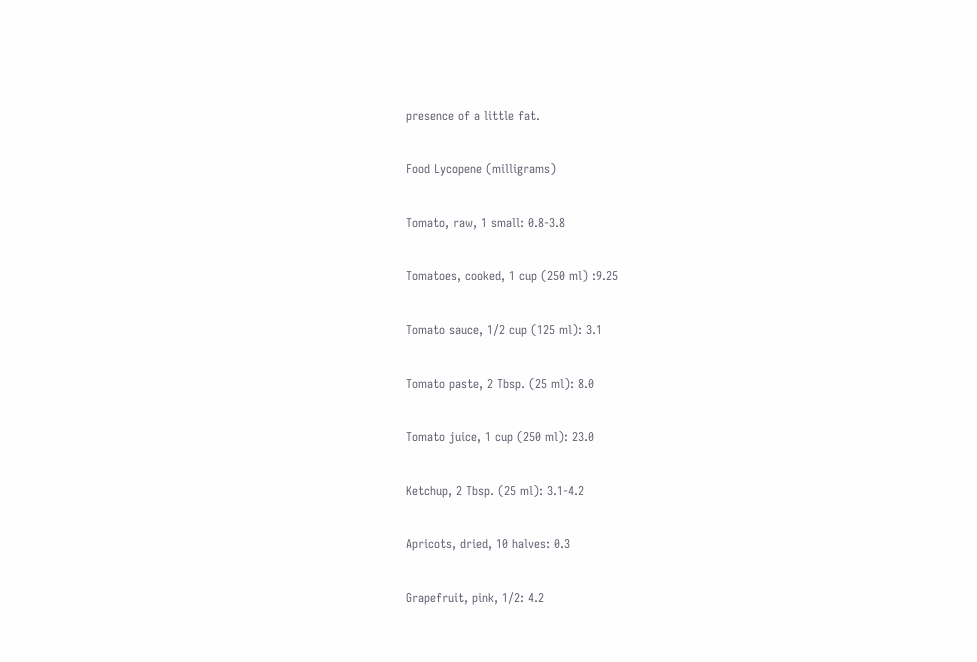presence of a little fat.

Food Lycopene (milligrams)

Tomato, raw, 1 small: 0.8-3.8

Tomatoes, cooked, 1 cup (250 ml) :9.25

Tomato sauce, 1/2 cup (125 ml): 3.1

Tomato paste, 2 Tbsp. (25 ml): 8.0

Tomato juice, 1 cup (250 ml): 23.0

Ketchup, 2 Tbsp. (25 ml): 3.1-4.2

Apricots, dried, 10 halves: 0.3

Grapefruit, pink, 1/2: 4.2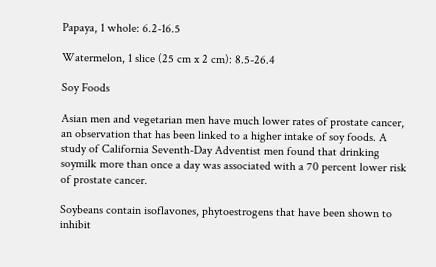Papaya, 1 whole: 6.2-16.5

Watermelon, 1 slice (25 cm x 2 cm): 8.5-26.4

Soy Foods

Asian men and vegetarian men have much lower rates of prostate cancer, an observation that has been linked to a higher intake of soy foods. A study of California Seventh-Day Adventist men found that drinking soymilk more than once a day was associated with a 70 percent lower risk of prostate cancer.

Soybeans contain isoflavones, phytoestrogens that have been shown to inhibit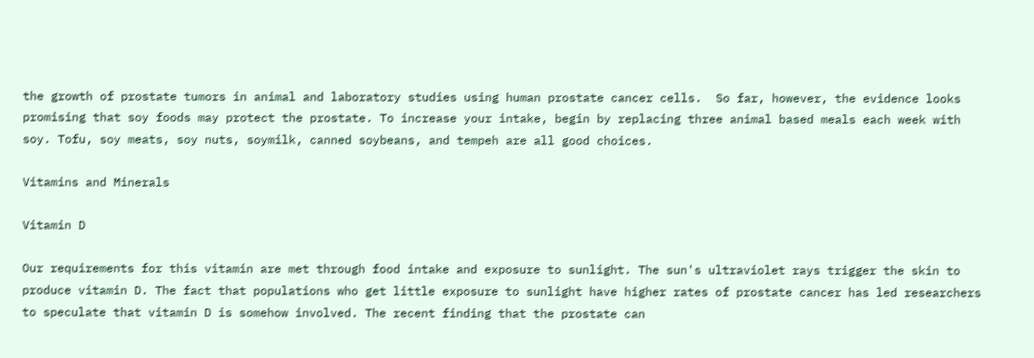the growth of prostate tumors in animal and laboratory studies using human prostate cancer cells.  So far, however, the evidence looks promising that soy foods may protect the prostate. To increase your intake, begin by replacing three animal based meals each week with soy. Tofu, soy meats, soy nuts, soymilk, canned soybeans, and tempeh are all good choices.

Vitamins and Minerals

Vitamin D

Our requirements for this vitamin are met through food intake and exposure to sunlight. The sun's ultraviolet rays trigger the skin to produce vitamin D. The fact that populations who get little exposure to sunlight have higher rates of prostate cancer has led researchers to speculate that vitamin D is somehow involved. The recent finding that the prostate can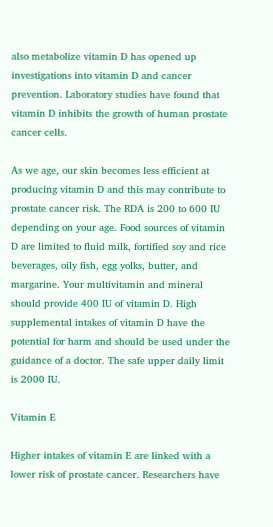also metabolize vitamin D has opened up investigations into vitamin D and cancer prevention. Laboratory studies have found that vitamin D inhibits the growth of human prostate cancer cells.

As we age, our skin becomes less efficient at producing vitamin D and this may contribute to prostate cancer risk. The RDA is 200 to 600 IU depending on your age. Food sources of vitamin D are limited to fluid milk, fortified soy and rice beverages, oily fish, egg yolks, butter, and margarine. Your multivitamin and mineral should provide 400 IU of vitamin D. High supplemental intakes of vitamin D have the potential for harm and should be used under the guidance of a doctor. The safe upper daily limit is 2000 IU.

Vitamin E

Higher intakes of vitamin E are linked with a lower risk of prostate cancer. Researchers have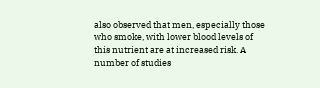also observed that men, especially those who smoke, with lower blood levels of this nutrient are at increased risk. A number of studies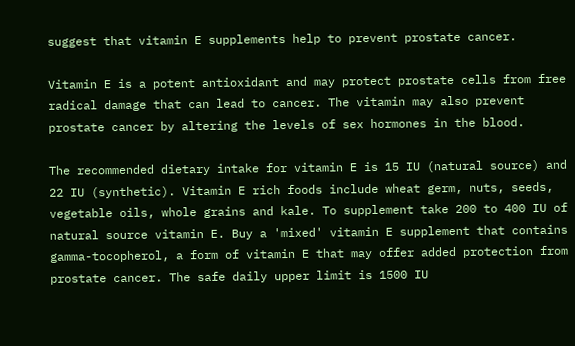suggest that vitamin E supplements help to prevent prostate cancer.

Vitamin E is a potent antioxidant and may protect prostate cells from free radical damage that can lead to cancer. The vitamin may also prevent prostate cancer by altering the levels of sex hormones in the blood.

The recommended dietary intake for vitamin E is 15 IU (natural source) and 22 IU (synthetic). Vitamin E rich foods include wheat germ, nuts, seeds, vegetable oils, whole grains and kale. To supplement take 200 to 400 IU of natural source vitamin E. Buy a 'mixed' vitamin E supplement that contains gamma-tocopherol, a form of vitamin E that may offer added protection from prostate cancer. The safe daily upper limit is 1500 IU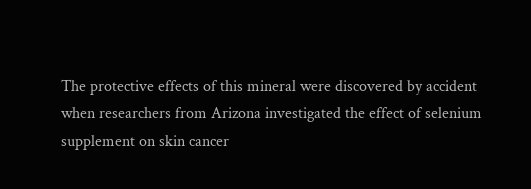The protective effects of this mineral were discovered by accident when researchers from Arizona investigated the effect of selenium supplement on skin cancer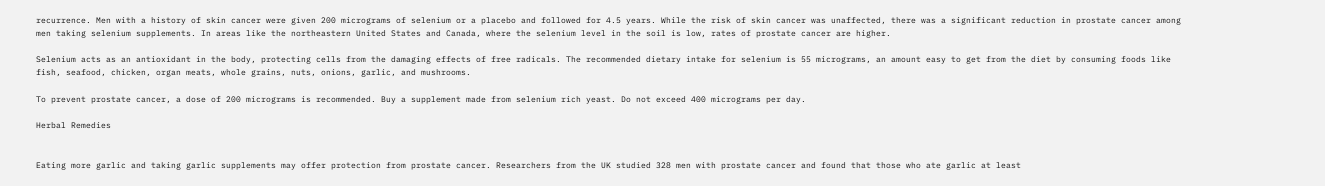recurrence. Men with a history of skin cancer were given 200 micrograms of selenium or a placebo and followed for 4.5 years. While the risk of skin cancer was unaffected, there was a significant reduction in prostate cancer among men taking selenium supplements. In areas like the northeastern United States and Canada, where the selenium level in the soil is low, rates of prostate cancer are higher.

Selenium acts as an antioxidant in the body, protecting cells from the damaging effects of free radicals. The recommended dietary intake for selenium is 55 micrograms, an amount easy to get from the diet by consuming foods like fish, seafood, chicken, organ meats, whole grains, nuts, onions, garlic, and mushrooms.

To prevent prostate cancer, a dose of 200 micrograms is recommended. Buy a supplement made from selenium rich yeast. Do not exceed 400 micrograms per day.

Herbal Remedies


Eating more garlic and taking garlic supplements may offer protection from prostate cancer. Researchers from the UK studied 328 men with prostate cancer and found that those who ate garlic at least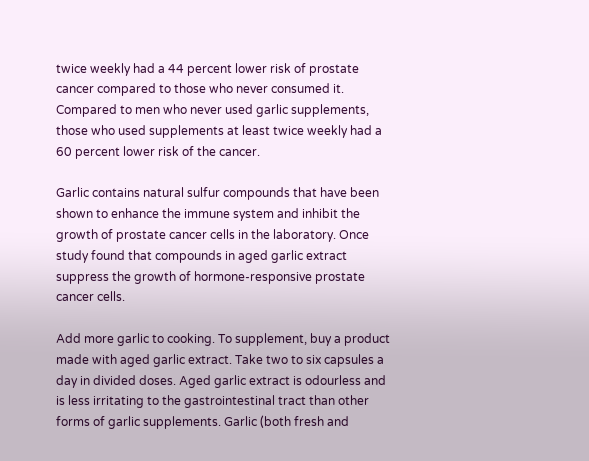twice weekly had a 44 percent lower risk of prostate cancer compared to those who never consumed it. Compared to men who never used garlic supplements, those who used supplements at least twice weekly had a 60 percent lower risk of the cancer.

Garlic contains natural sulfur compounds that have been shown to enhance the immune system and inhibit the growth of prostate cancer cells in the laboratory. Once study found that compounds in aged garlic extract suppress the growth of hormone-responsive prostate cancer cells.

Add more garlic to cooking. To supplement, buy a product made with aged garlic extract. Take two to six capsules a day in divided doses. Aged garlic extract is odourless and is less irritating to the gastrointestinal tract than other forms of garlic supplements. Garlic (both fresh and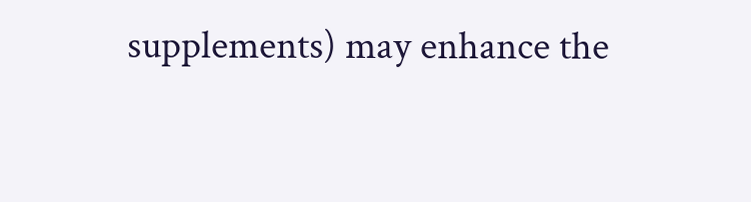supplements) may enhance the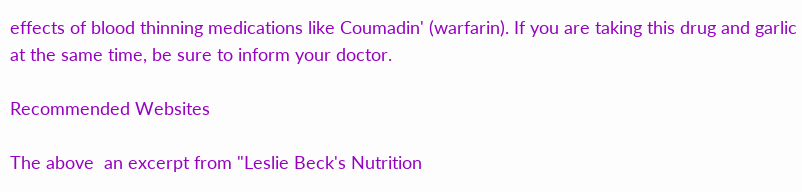effects of blood thinning medications like Coumadin' (warfarin). If you are taking this drug and garlic at the same time, be sure to inform your doctor.

Recommended Websites

The above  an excerpt from "Leslie Beck's Nutrition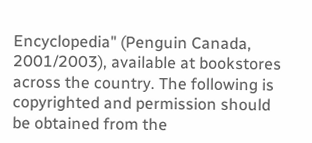Encyclopedia" (Penguin Canada, 2001/2003), available at bookstores across the country. The following is copyrighted and permission should be obtained from the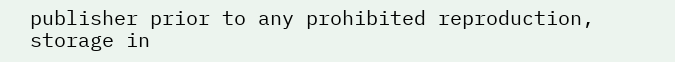publisher prior to any prohibited reproduction, storage in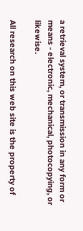a retrieval system, or transmission in any form or means - electronic, mechanical, photocopying, or likewise.

All research on this web site is the property of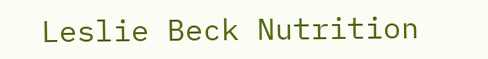Leslie Beck Nutrition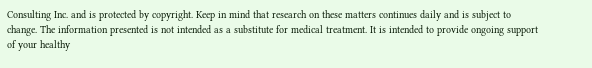Consulting Inc. and is protected by copyright. Keep in mind that research on these matters continues daily and is subject to change. The information presented is not intended as a substitute for medical treatment. It is intended to provide ongoing support of your healthy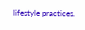lifestyle practices.